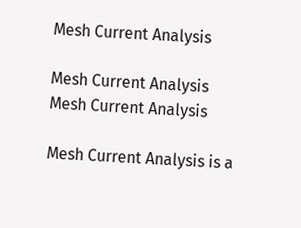Mesh Current Analysis

Mesh Current Analysis
Mesh Current Analysis

Mesh Current Analysis is a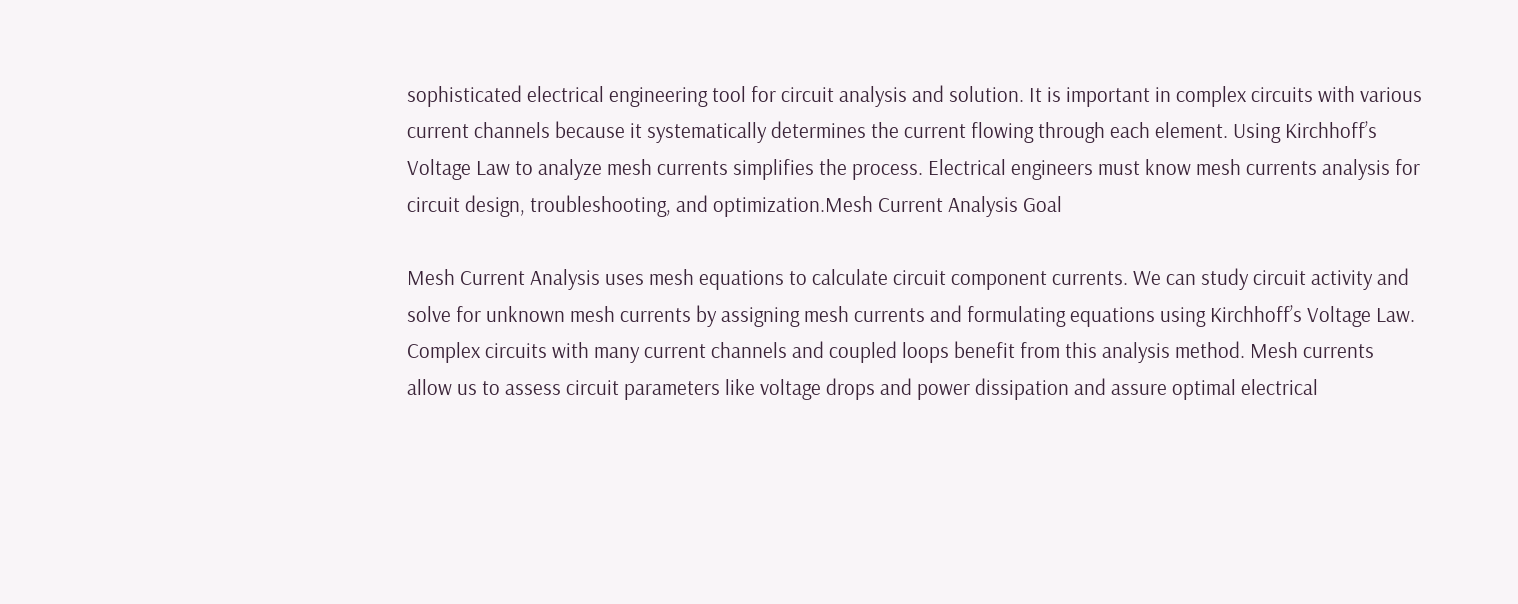sophisticated electrical engineering tool for circuit analysis and solution. It is important in complex circuits with various current channels because it systematically determines the current flowing through each element. Using Kirchhoff’s Voltage Law to analyze mesh currents simplifies the process. Electrical engineers must know mesh currents analysis for circuit design, troubleshooting, and optimization.Mesh Current Analysis Goal

Mesh Current Analysis uses mesh equations to calculate circuit component currents. We can study circuit activity and solve for unknown mesh currents by assigning mesh currents and formulating equations using Kirchhoff’s Voltage Law. Complex circuits with many current channels and coupled loops benefit from this analysis method. Mesh currents allow us to assess circuit parameters like voltage drops and power dissipation and assure optimal electrical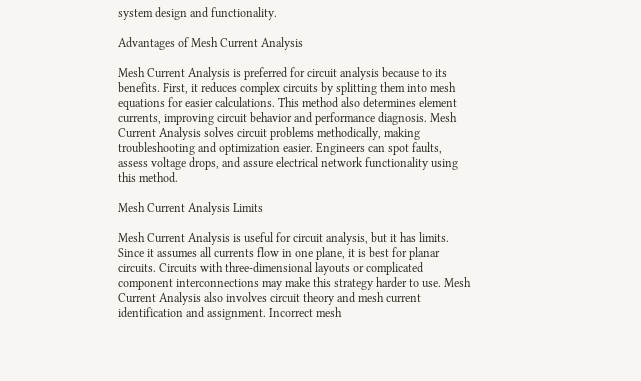system design and functionality.

Advantages of Mesh Current Analysis

Mesh Current Analysis is preferred for circuit analysis because to its benefits. First, it reduces complex circuits by splitting them into mesh equations for easier calculations. This method also determines element currents, improving circuit behavior and performance diagnosis. Mesh Current Analysis solves circuit problems methodically, making troubleshooting and optimization easier. Engineers can spot faults, assess voltage drops, and assure electrical network functionality using this method.

Mesh Current Analysis Limits

Mesh Current Analysis is useful for circuit analysis, but it has limits. Since it assumes all currents flow in one plane, it is best for planar circuits. Circuits with three-dimensional layouts or complicated component interconnections may make this strategy harder to use. Mesh Current Analysis also involves circuit theory and mesh current identification and assignment. Incorrect mesh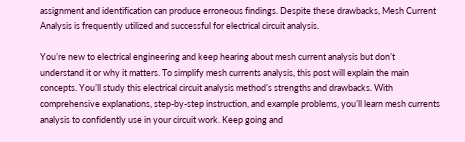assignment and identification can produce erroneous findings. Despite these drawbacks, Mesh Current Analysis is frequently utilized and successful for electrical circuit analysis.

You’re new to electrical engineering and keep hearing about mesh current analysis but don’t understand it or why it matters. To simplify mesh currents analysis, this post will explain the main concepts. You’ll study this electrical circuit analysis method’s strengths and drawbacks. With comprehensive explanations, step-by-step instruction, and example problems, you’ll learn mesh currents analysis to confidently use in your circuit work. Keep going and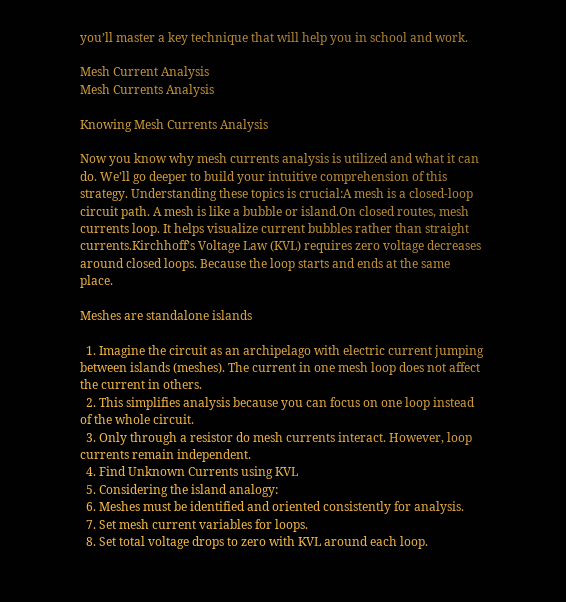you’ll master a key technique that will help you in school and work.

Mesh Current Analysis
Mesh Currents Analysis

Knowing Mesh Currents Analysis

Now you know why mesh currents analysis is utilized and what it can do. We’ll go deeper to build your intuitive comprehension of this strategy. Understanding these topics is crucial:A mesh is a closed-loop circuit path. A mesh is like a bubble or island.On closed routes, mesh currents loop. It helps visualize current bubbles rather than straight currents.Kirchhoff’s Voltage Law (KVL) requires zero voltage decreases around closed loops. Because the loop starts and ends at the same place.

Meshes are standalone islands

  1. Imagine the circuit as an archipelago with electric current jumping between islands (meshes). The current in one mesh loop does not affect the current in others.
  2. This simplifies analysis because you can focus on one loop instead of the whole circuit.
  3. Only through a resistor do mesh currents interact. However, loop currents remain independent.
  4. Find Unknown Currents using KVL
  5. Considering the island analogy:
  6. Meshes must be identified and oriented consistently for analysis.
  7. Set mesh current variables for loops.
  8. Set total voltage drops to zero with KVL around each loop.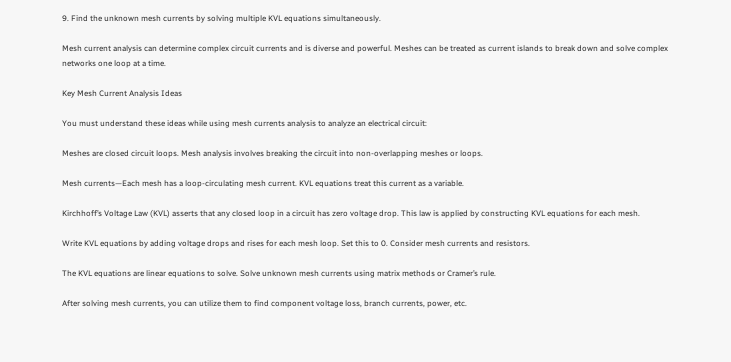9. Find the unknown mesh currents by solving multiple KVL equations simultaneously.

Mesh current analysis can determine complex circuit currents and is diverse and powerful. Meshes can be treated as current islands to break down and solve complex networks one loop at a time.

Key Mesh Current Analysis Ideas

You must understand these ideas while using mesh currents analysis to analyze an electrical circuit:

Meshes are closed circuit loops. Mesh analysis involves breaking the circuit into non-overlapping meshes or loops.

Mesh currents—Each mesh has a loop-circulating mesh current. KVL equations treat this current as a variable.

Kirchhoff’s Voltage Law (KVL) asserts that any closed loop in a circuit has zero voltage drop. This law is applied by constructing KVL equations for each mesh.

Write KVL equations by adding voltage drops and rises for each mesh loop. Set this to 0. Consider mesh currents and resistors.

The KVL equations are linear equations to solve. Solve unknown mesh currents using matrix methods or Cramer’s rule.

After solving mesh currents, you can utilize them to find component voltage loss, branch currents, power, etc.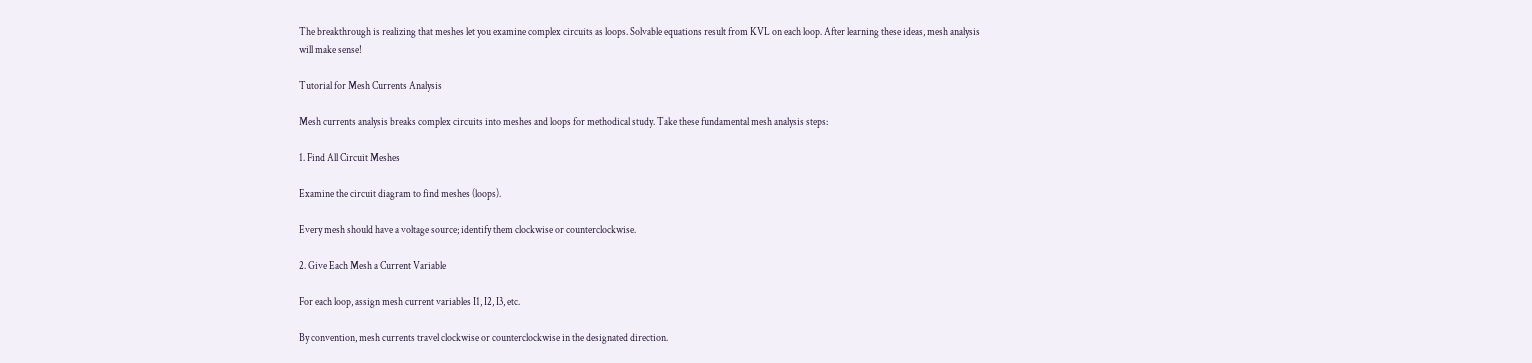The breakthrough is realizing that meshes let you examine complex circuits as loops. Solvable equations result from KVL on each loop. After learning these ideas, mesh analysis will make sense!

Tutorial for Mesh Currents Analysis

Mesh currents analysis breaks complex circuits into meshes and loops for methodical study. Take these fundamental mesh analysis steps:

1. Find All Circuit Meshes

Examine the circuit diagram to find meshes (loops).

Every mesh should have a voltage source; identify them clockwise or counterclockwise.

2. Give Each Mesh a Current Variable

For each loop, assign mesh current variables I1, I2, I3, etc.

By convention, mesh currents travel clockwise or counterclockwise in the designated direction.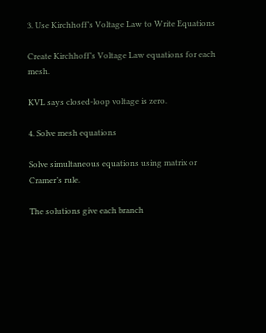3. Use Kirchhoff’s Voltage Law to Write Equations

Create Kirchhoff’s Voltage Law equations for each mesh.

KVL says closed-loop voltage is zero.

4. Solve mesh equations

Solve simultaneous equations using matrix or Cramer’s rule.

The solutions give each branch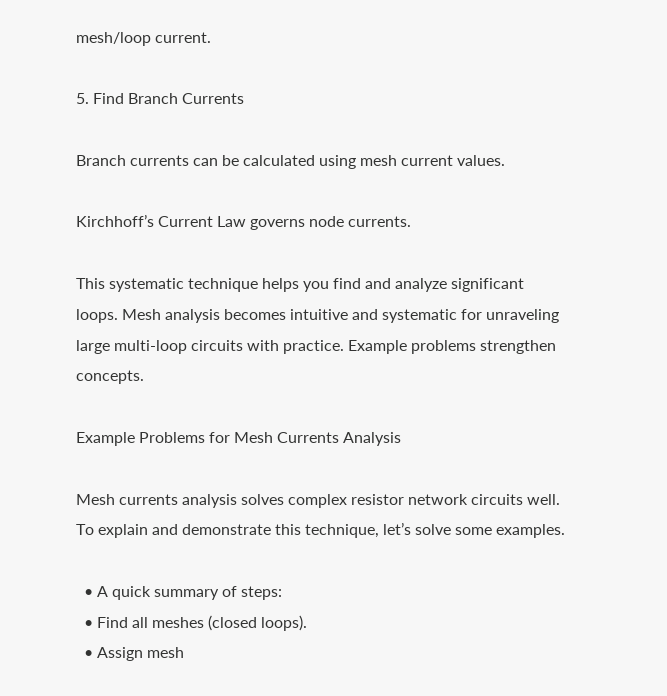mesh/loop current.

5. Find Branch Currents

Branch currents can be calculated using mesh current values.

Kirchhoff’s Current Law governs node currents.

This systematic technique helps you find and analyze significant loops. Mesh analysis becomes intuitive and systematic for unraveling large multi-loop circuits with practice. Example problems strengthen concepts.

Example Problems for Mesh Currents Analysis

Mesh currents analysis solves complex resistor network circuits well. To explain and demonstrate this technique, let’s solve some examples.

  • A quick summary of steps:
  • Find all meshes (closed loops).
  • Assign mesh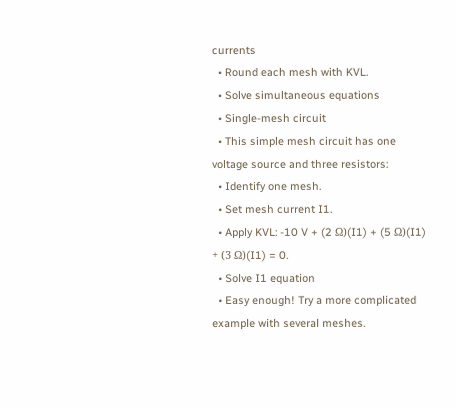currents
  • Round each mesh with KVL.
  • Solve simultaneous equations
  • Single-mesh circuit
  • This simple mesh circuit has one voltage source and three resistors:
  • Identify one mesh.
  • Set mesh current I1.
  • Apply KVL: -10 V + (2 Ω)(I1) + (5 Ω)(I1) + (3 Ω)(I1) = 0.
  • Solve I1 equation
  • Easy enough! Try a more complicated example with several meshes.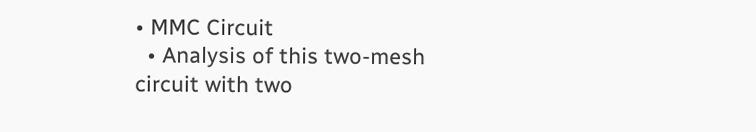• MMC Circuit
  • Analysis of this two-mesh circuit with two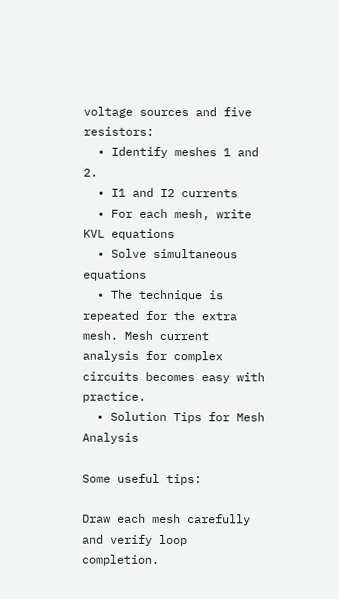voltage sources and five resistors:
  • Identify meshes 1 and 2.
  • I1 and I2 currents
  • For each mesh, write KVL equations
  • Solve simultaneous equations
  • The technique is repeated for the extra mesh. Mesh current analysis for complex circuits becomes easy with practice.
  • Solution Tips for Mesh Analysis

Some useful tips:

Draw each mesh carefully and verify loop completion.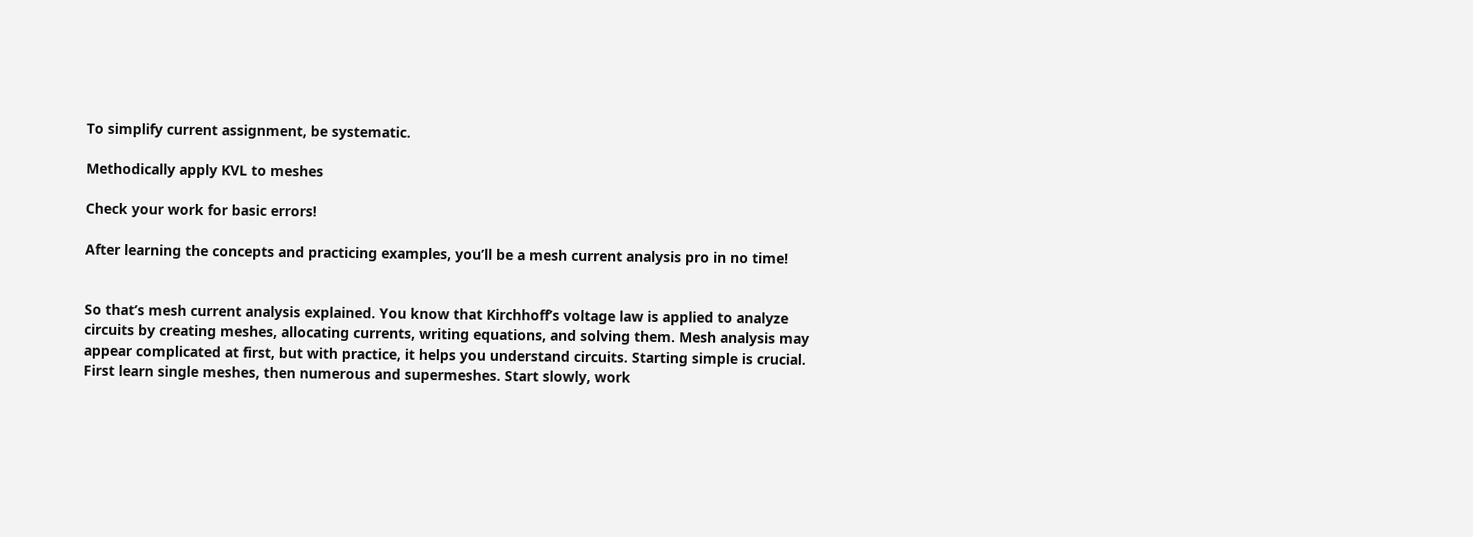To simplify current assignment, be systematic.

Methodically apply KVL to meshes

Check your work for basic errors!

After learning the concepts and practicing examples, you’ll be a mesh current analysis pro in no time!


So that’s mesh current analysis explained. You know that Kirchhoff’s voltage law is applied to analyze circuits by creating meshes, allocating currents, writing equations, and solving them. Mesh analysis may appear complicated at first, but with practice, it helps you understand circuits. Starting simple is crucial. First learn single meshes, then numerous and supermeshes. Start slowly, work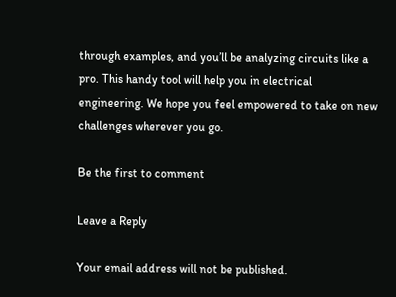through examples, and you’ll be analyzing circuits like a pro. This handy tool will help you in electrical engineering. We hope you feel empowered to take on new challenges wherever you go.

Be the first to comment

Leave a Reply

Your email address will not be published.